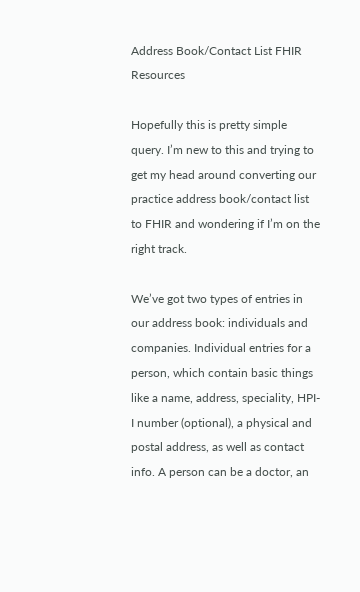Address Book/Contact List FHIR Resources

Hopefully this is pretty simple query. I’m new to this and trying to get my head around converting our practice address book/contact list to FHIR and wondering if I’m on the right track.

We’ve got two types of entries in our address book: individuals and companies. Individual entries for a person, which contain basic things like a name, address, speciality, HPI-I number (optional), a physical and postal address, as well as contact info. A person can be a doctor, an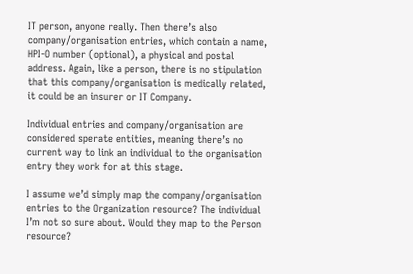IT person, anyone really. Then there’s also company/organisation entries, which contain a name, HPI-O number (optional), a physical and postal address. Again, like a person, there is no stipulation that this company/organisation is medically related, it could be an insurer or IT Company.

Individual entries and company/organisation are considered sperate entities, meaning there’s no current way to link an individual to the organisation entry they work for at this stage.

I assume we’d simply map the company/organisation entries to the Organization resource? The individual I’m not so sure about. Would they map to the Person resource?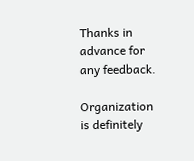Thanks in advance for any feedback.

Organization is definitely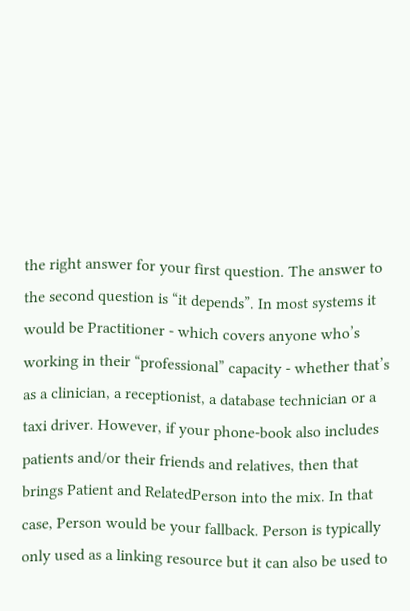the right answer for your first question. The answer to the second question is “it depends”. In most systems it would be Practitioner - which covers anyone who’s working in their “professional” capacity - whether that’s as a clinician, a receptionist, a database technician or a taxi driver. However, if your phone-book also includes patients and/or their friends and relatives, then that brings Patient and RelatedPerson into the mix. In that case, Person would be your fallback. Person is typically only used as a linking resource but it can also be used to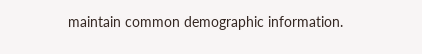maintain common demographic information.